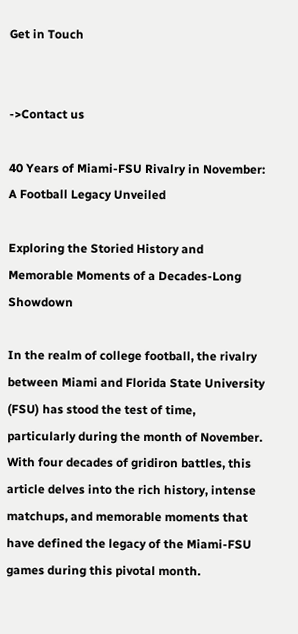Get in Touch


->Contact us

40 Years of Miami-FSU Rivalry in November: A Football Legacy Unveiled

Exploring the Storied History and Memorable Moments of a Decades-Long Showdown

In the realm of college football, the rivalry between Miami and Florida State University (FSU) has stood the test of time, particularly during the month of November. With four decades of gridiron battles, this article delves into the rich history, intense matchups, and memorable moments that have defined the legacy of the Miami-FSU games during this pivotal month.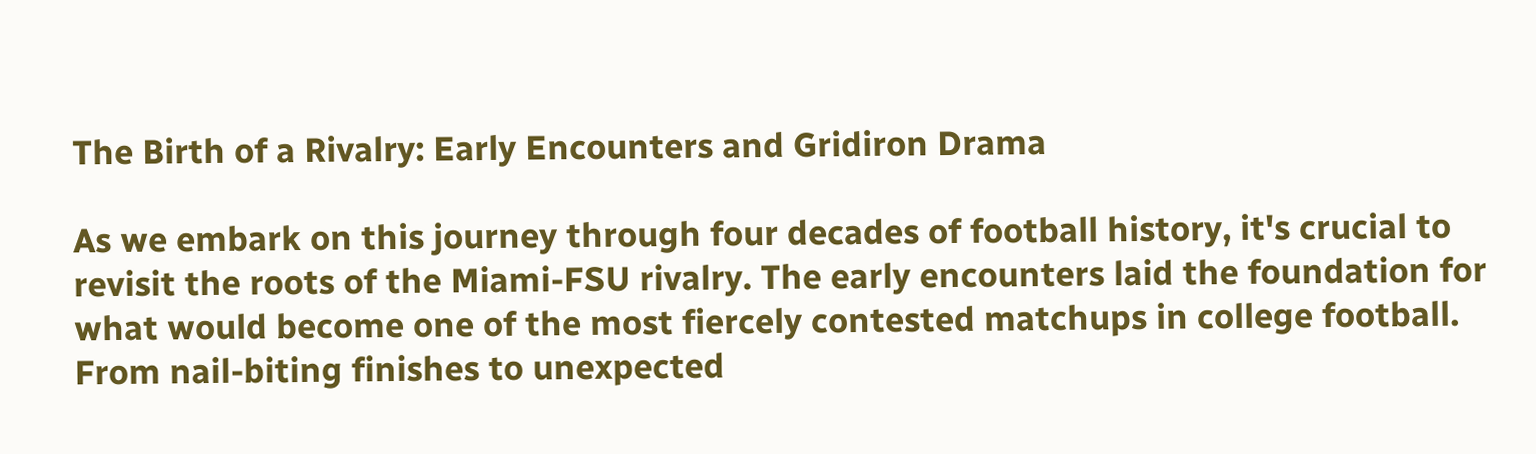The Birth of a Rivalry: Early Encounters and Gridiron Drama

As we embark on this journey through four decades of football history, it's crucial to revisit the roots of the Miami-FSU rivalry. The early encounters laid the foundation for what would become one of the most fiercely contested matchups in college football. From nail-biting finishes to unexpected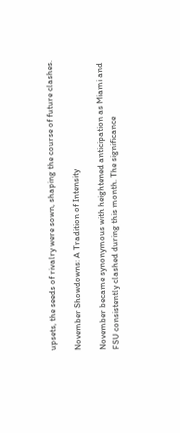upsets, the seeds of rivalry were sown, shaping the course of future clashes.

November Showdowns: A Tradition of Intensity

November became synonymous with heightened anticipation as Miami and FSU consistently clashed during this month. The significance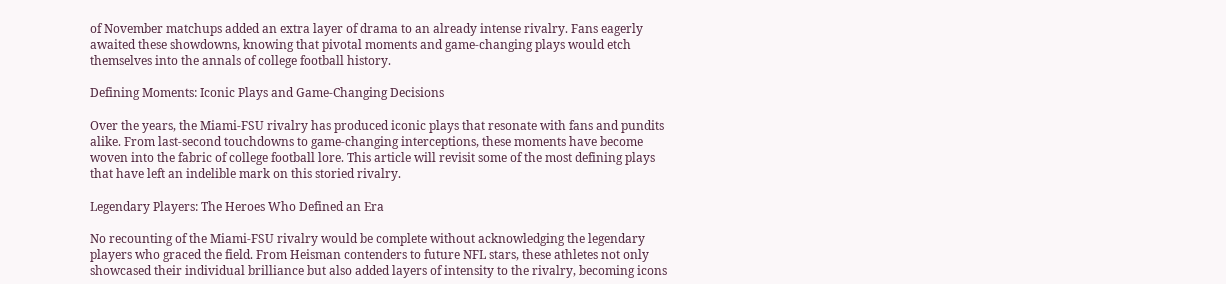of November matchups added an extra layer of drama to an already intense rivalry. Fans eagerly awaited these showdowns, knowing that pivotal moments and game-changing plays would etch themselves into the annals of college football history.

Defining Moments: Iconic Plays and Game-Changing Decisions

Over the years, the Miami-FSU rivalry has produced iconic plays that resonate with fans and pundits alike. From last-second touchdowns to game-changing interceptions, these moments have become woven into the fabric of college football lore. This article will revisit some of the most defining plays that have left an indelible mark on this storied rivalry.

Legendary Players: The Heroes Who Defined an Era

No recounting of the Miami-FSU rivalry would be complete without acknowledging the legendary players who graced the field. From Heisman contenders to future NFL stars, these athletes not only showcased their individual brilliance but also added layers of intensity to the rivalry, becoming icons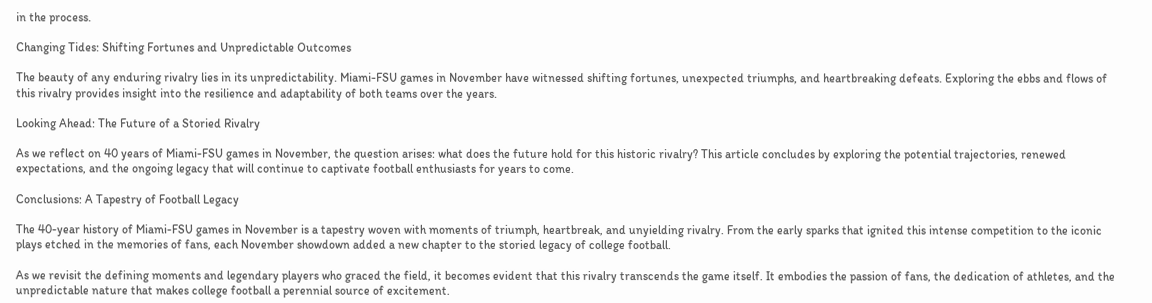in the process.

Changing Tides: Shifting Fortunes and Unpredictable Outcomes

The beauty of any enduring rivalry lies in its unpredictability. Miami-FSU games in November have witnessed shifting fortunes, unexpected triumphs, and heartbreaking defeats. Exploring the ebbs and flows of this rivalry provides insight into the resilience and adaptability of both teams over the years.

Looking Ahead: The Future of a Storied Rivalry

As we reflect on 40 years of Miami-FSU games in November, the question arises: what does the future hold for this historic rivalry? This article concludes by exploring the potential trajectories, renewed expectations, and the ongoing legacy that will continue to captivate football enthusiasts for years to come.

Conclusions: A Tapestry of Football Legacy

The 40-year history of Miami-FSU games in November is a tapestry woven with moments of triumph, heartbreak, and unyielding rivalry. From the early sparks that ignited this intense competition to the iconic plays etched in the memories of fans, each November showdown added a new chapter to the storied legacy of college football.

As we revisit the defining moments and legendary players who graced the field, it becomes evident that this rivalry transcends the game itself. It embodies the passion of fans, the dedication of athletes, and the unpredictable nature that makes college football a perennial source of excitement.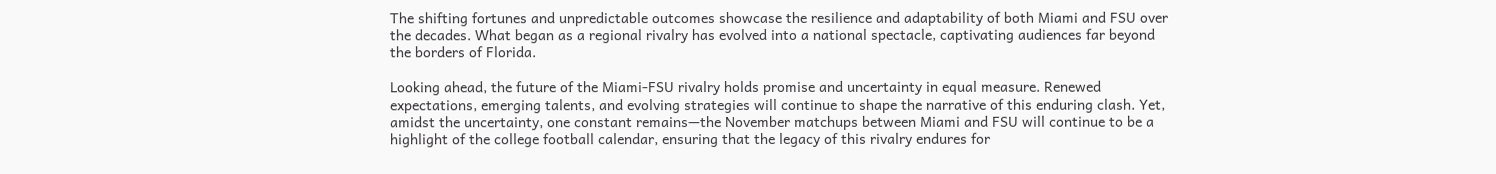The shifting fortunes and unpredictable outcomes showcase the resilience and adaptability of both Miami and FSU over the decades. What began as a regional rivalry has evolved into a national spectacle, captivating audiences far beyond the borders of Florida.

Looking ahead, the future of the Miami-FSU rivalry holds promise and uncertainty in equal measure. Renewed expectations, emerging talents, and evolving strategies will continue to shape the narrative of this enduring clash. Yet, amidst the uncertainty, one constant remains—the November matchups between Miami and FSU will continue to be a highlight of the college football calendar, ensuring that the legacy of this rivalry endures for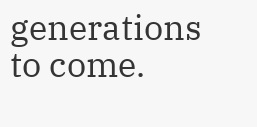generations to come.